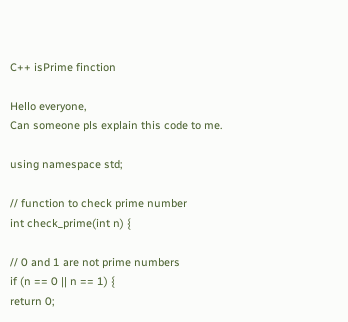C++ isPrime finction

Hello everyone,
Can someone pls explain this code to me.

using namespace std;

// function to check prime number
int check_prime(int n) {

// 0 and 1 are not prime numbers
if (n == 0 || n == 1) {
return 0;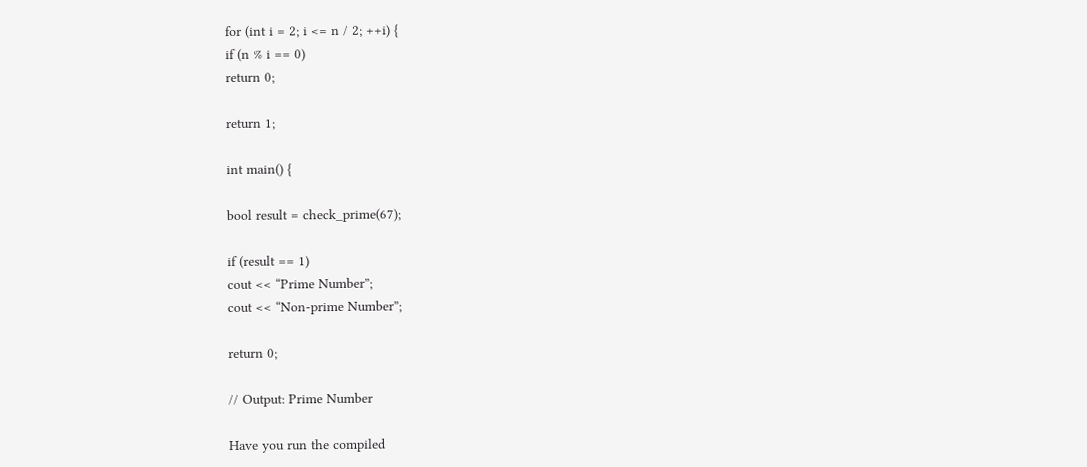for (int i = 2; i <= n / 2; ++i) {
if (n % i == 0)
return 0;

return 1;

int main() {

bool result = check_prime(67);

if (result == 1)
cout << “Prime Number”;
cout << “Non-prime Number”;

return 0;

// Output: Prime Number

Have you run the compiled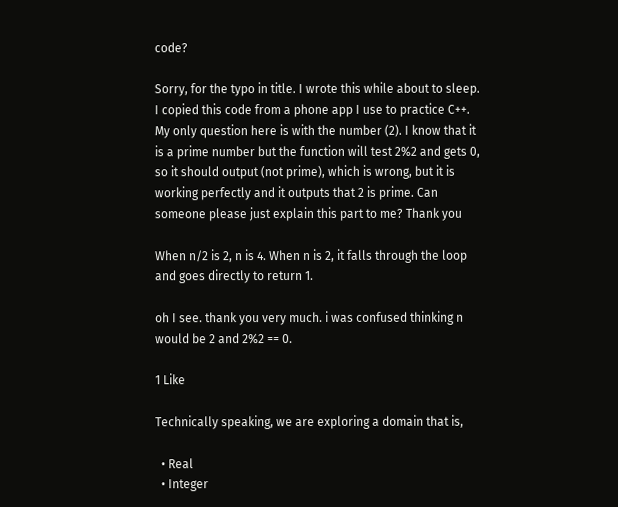code?

Sorry, for the typo in title. I wrote this while about to sleep.
I copied this code from a phone app I use to practice C++. My only question here is with the number (2). I know that it is a prime number but the function will test 2%2 and gets 0, so it should output (not prime), which is wrong, but it is working perfectly and it outputs that 2 is prime. Can someone please just explain this part to me? Thank you

When n/2 is 2, n is 4. When n is 2, it falls through the loop and goes directly to return 1.

oh I see. thank you very much. i was confused thinking n would be 2 and 2%2 == 0.

1 Like

Technically speaking, we are exploring a domain that is,

  • Real
  • Integer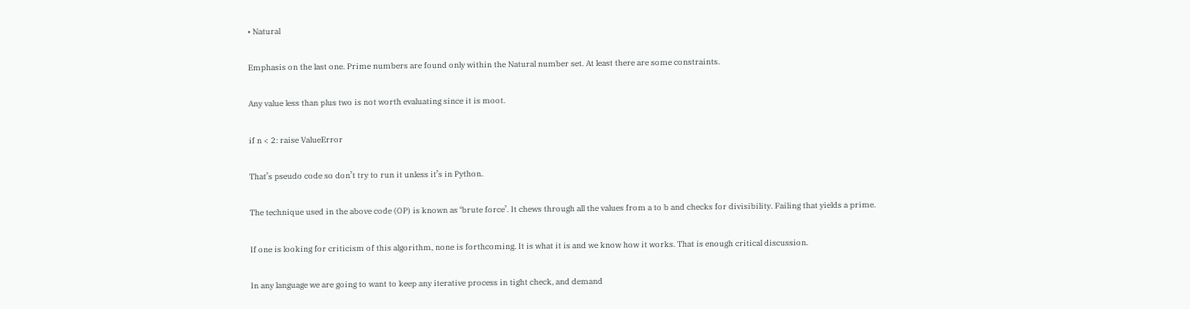• Natural

Emphasis on the last one. Prime numbers are found only within the Natural number set. At least there are some constraints.

Any value less than plus two is not worth evaluating since it is moot.

if n < 2: raise ValueError

That’s pseudo code so don’t try to run it unless it’s in Python.

The technique used in the above code (OP) is known as ‘brute force’. It chews through all the values from a to b and checks for divisibility. Failing that yields a prime.

If one is looking for criticism of this algorithm, none is forthcoming. It is what it is and we know how it works. That is enough critical discussion.

In any language we are going to want to keep any iterative process in tight check, and demand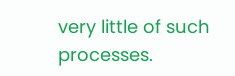very little of such processes.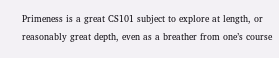Primeness is a great CS101 subject to explore at length, or reasonably great depth, even as a breather from one’s course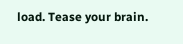load. Tease your brain.